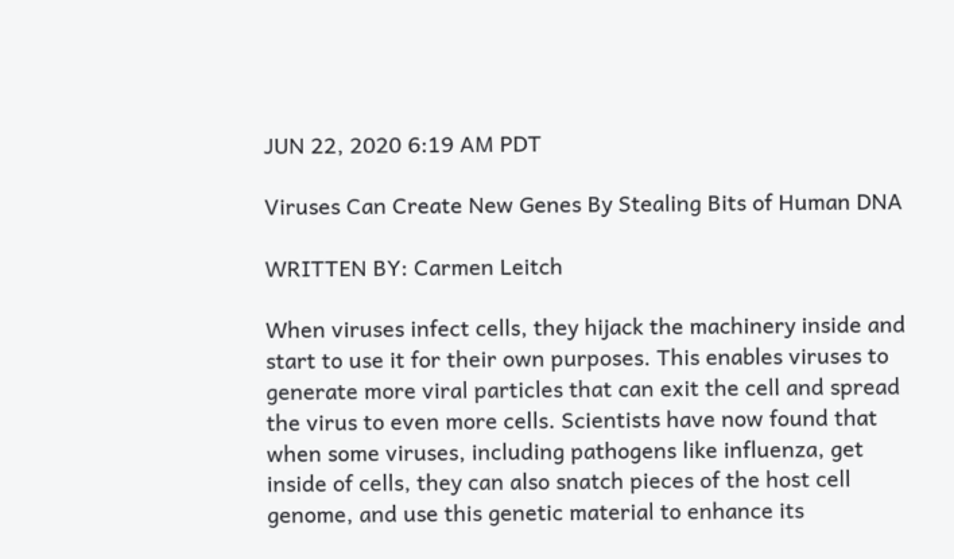JUN 22, 2020 6:19 AM PDT

Viruses Can Create New Genes By Stealing Bits of Human DNA

WRITTEN BY: Carmen Leitch

When viruses infect cells, they hijack the machinery inside and start to use it for their own purposes. This enables viruses to generate more viral particles that can exit the cell and spread the virus to even more cells. Scientists have now found that when some viruses, including pathogens like influenza, get inside of cells, they can also snatch pieces of the host cell genome, and use this genetic material to enhance its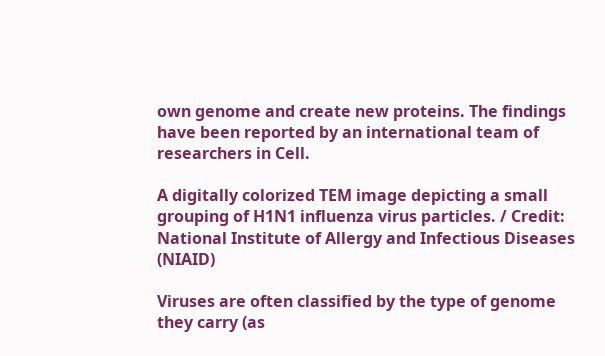own genome and create new proteins. The findings have been reported by an international team of researchers in Cell.

A digitally colorized TEM image depicting a small grouping of H1N1 influenza virus particles. / Credit: National Institute of Allergy and Infectious Diseases (NIAID)

Viruses are often classified by the type of genome they carry (as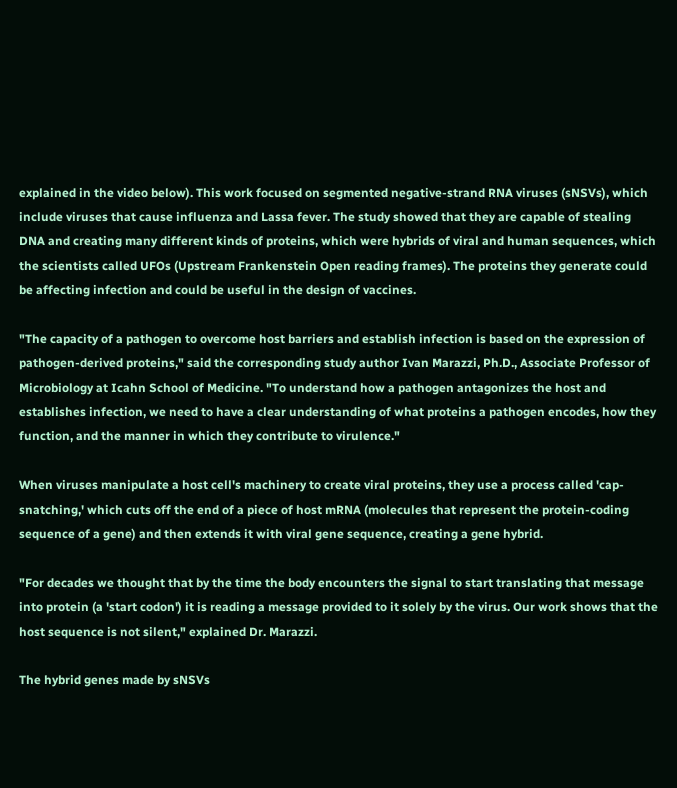explained in the video below). This work focused on segmented negative-strand RNA viruses (sNSVs), which include viruses that cause influenza and Lassa fever. The study showed that they are capable of stealing DNA and creating many different kinds of proteins, which were hybrids of viral and human sequences, which the scientists called UFOs (Upstream Frankenstein Open reading frames). The proteins they generate could be affecting infection and could be useful in the design of vaccines.

"The capacity of a pathogen to overcome host barriers and establish infection is based on the expression of pathogen-derived proteins," said the corresponding study author Ivan Marazzi, Ph.D., Associate Professor of Microbiology at Icahn School of Medicine. "To understand how a pathogen antagonizes the host and establishes infection, we need to have a clear understanding of what proteins a pathogen encodes, how they function, and the manner in which they contribute to virulence."

When viruses manipulate a host cell's machinery to create viral proteins, they use a process called 'cap-snatching,' which cuts off the end of a piece of host mRNA (molecules that represent the protein-coding sequence of a gene) and then extends it with viral gene sequence, creating a gene hybrid.

"For decades we thought that by the time the body encounters the signal to start translating that message into protein (a 'start codon') it is reading a message provided to it solely by the virus. Our work shows that the host sequence is not silent," explained Dr. Marazzi.

The hybrid genes made by sNSVs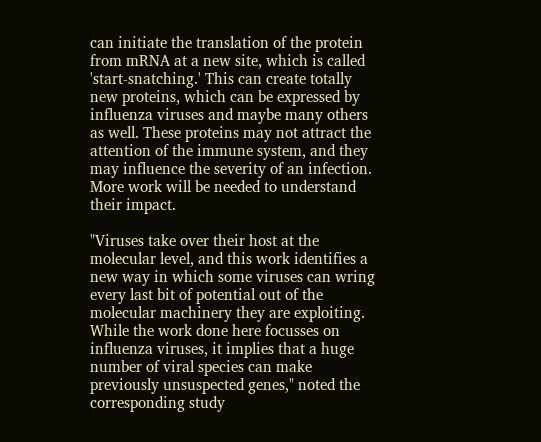can initiate the translation of the protein from mRNA at a new site, which is called 'start-snatching.' This can create totally new proteins, which can be expressed by influenza viruses and maybe many others as well. These proteins may not attract the attention of the immune system, and they may influence the severity of an infection. More work will be needed to understand their impact.

"Viruses take over their host at the molecular level, and this work identifies a new way in which some viruses can wring every last bit of potential out of the molecular machinery they are exploiting. While the work done here focusses on influenza viruses, it implies that a huge number of viral species can make previously unsuspected genes," noted the corresponding study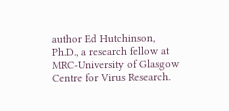author Ed Hutchinson, Ph.D., a research fellow at MRC-University of Glasgow Centre for Virus Research.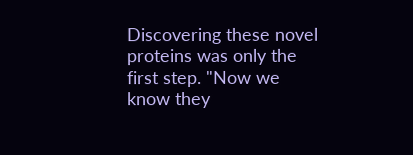Discovering these novel proteins was only the first step. "Now we know they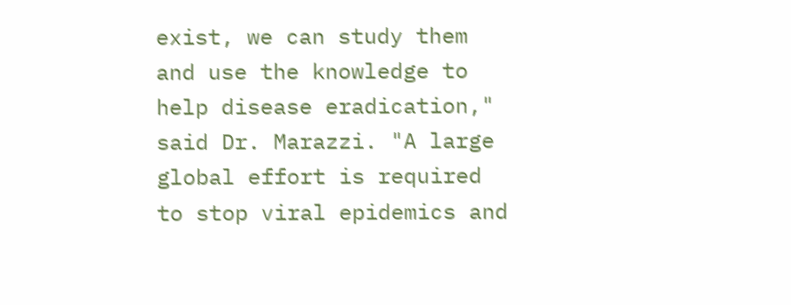exist, we can study them and use the knowledge to help disease eradication," said Dr. Marazzi. "A large global effort is required to stop viral epidemics and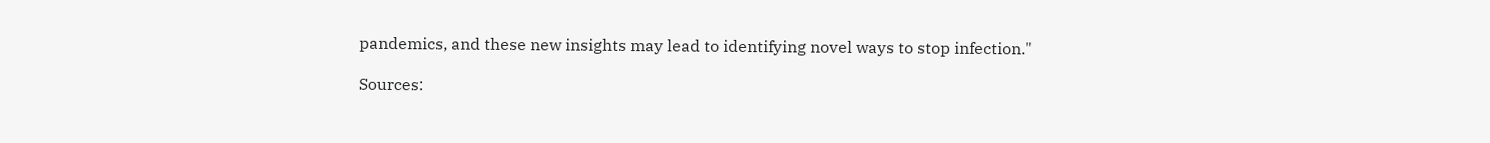pandemics, and these new insights may lead to identifying novel ways to stop infection."

Sources: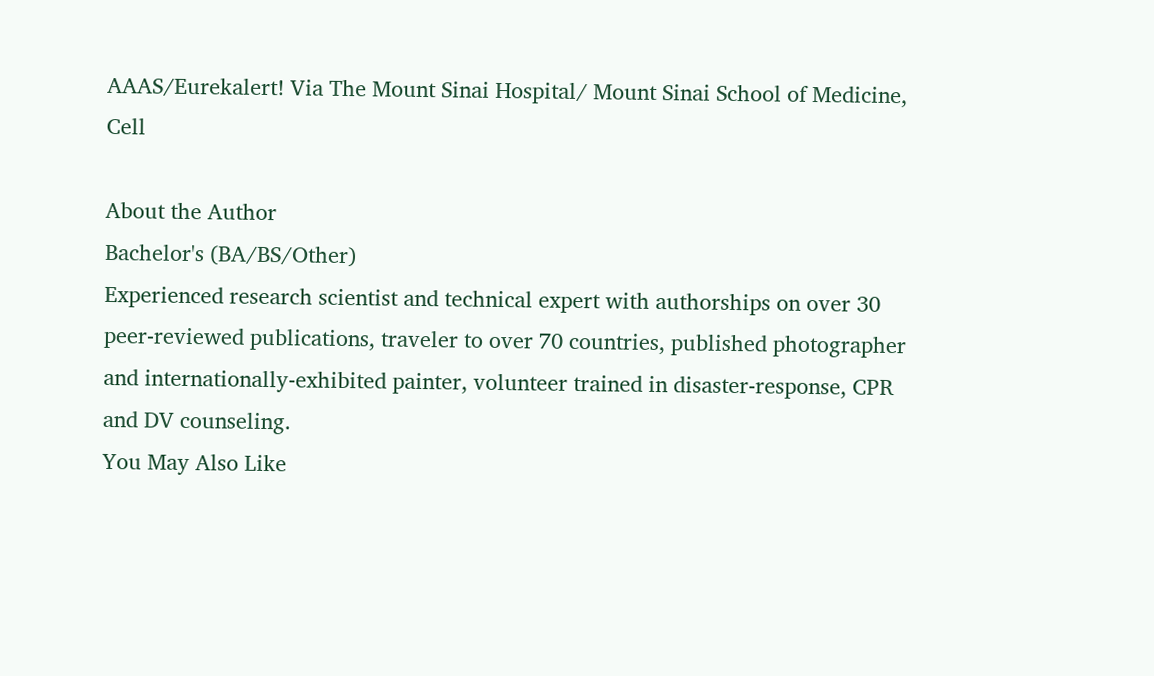AAAS/Eurekalert! Via The Mount Sinai Hospital/ Mount Sinai School of Medicine, Cell

About the Author
Bachelor's (BA/BS/Other)
Experienced research scientist and technical expert with authorships on over 30 peer-reviewed publications, traveler to over 70 countries, published photographer and internationally-exhibited painter, volunteer trained in disaster-response, CPR and DV counseling.
You May Also Like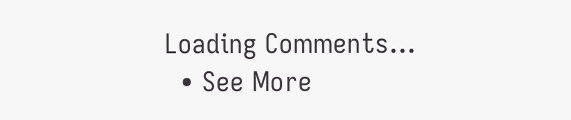Loading Comments...
  • See More